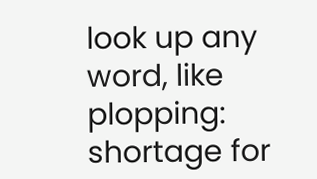look up any word, like plopping:
shortage for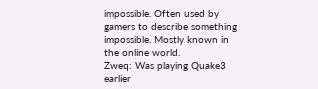impossible. Often used by gamers to describe something impossible. Mostly known in the online world.
Zweq: Was playing Quake3 earlier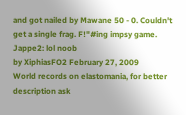and got nailed by Mawane 50 - 0. Couldn't get a single frag. F!"#ing impsy game.
Jappe2: lol noob
by XiphiasFO2 February 27, 2009
World records on elastomania, for better description ask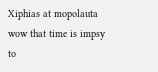Xiphias at mopolauta
wow that time is impsy to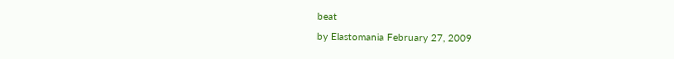beat
by Elastomania February 27, 2009